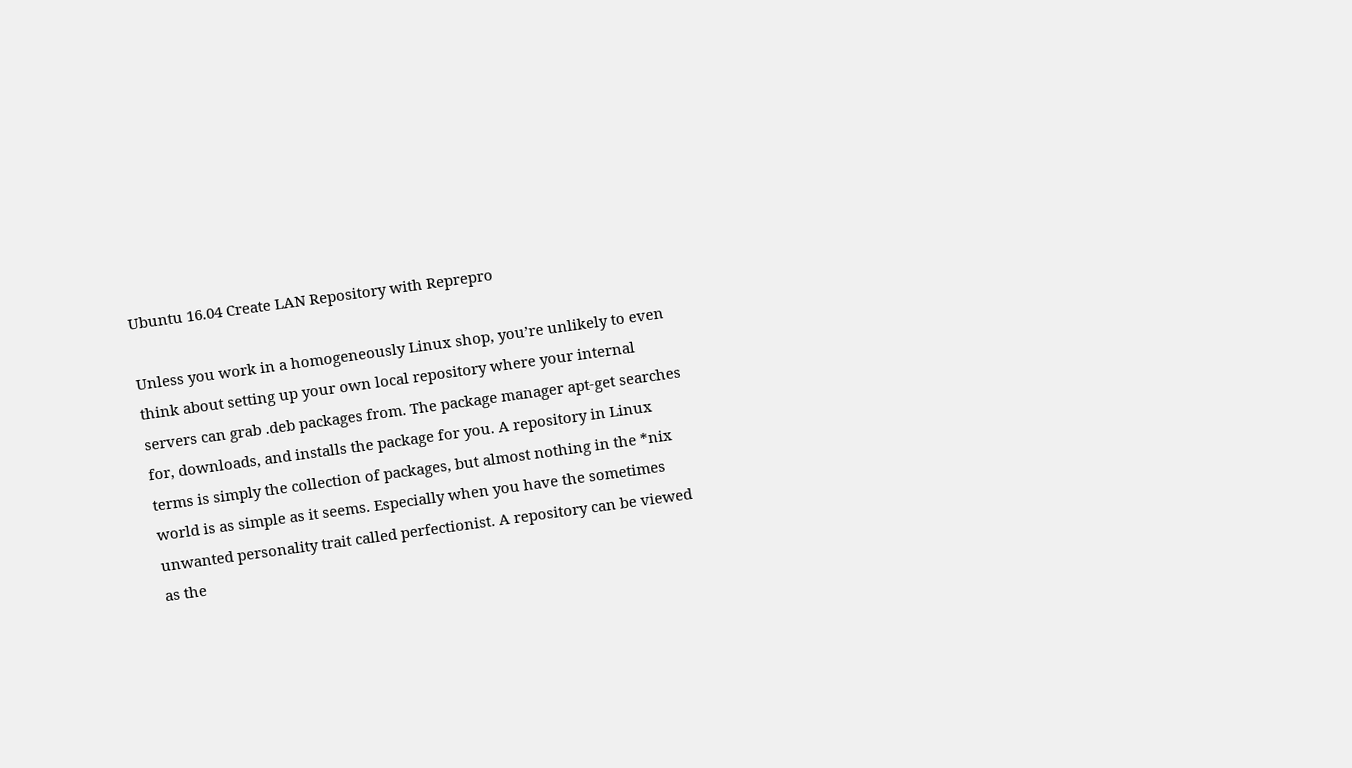Ubuntu 16.04 Create LAN Repository with Reprepro

Unless you work in a homogeneously Linux shop, you’re unlikely to even think about setting up your own local repository where your internal servers can grab .deb packages from. The package manager apt-get searches for, downloads, and installs the package for you. A repository in Linux terms is simply the collection of packages, but almost nothing in the *nix world is as simple as it seems. Especially when you have the sometimes unwanted personality trait called perfectionist. A repository can be viewed as the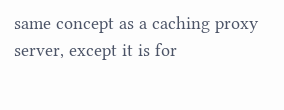same concept as a caching proxy server, except it is for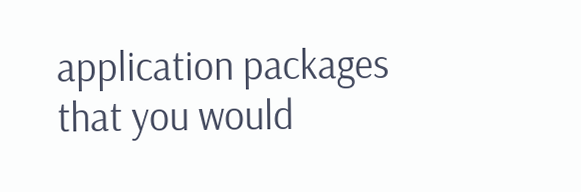application packages that you would